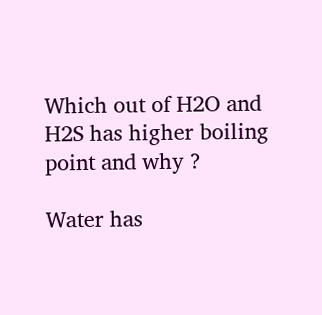Which out of H2O and H2S has higher boiling point and why ?

Water has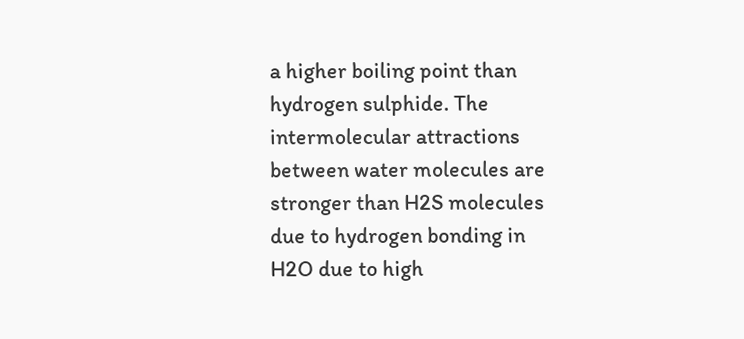a higher boiling point than hydrogen sulphide. The intermolecular attractions between water molecules are stronger than H2S molecules due to hydrogen bonding in H2O due to high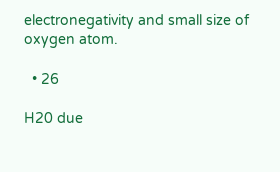electronegativity and small size of oxygen atom.

  • 26

H20 due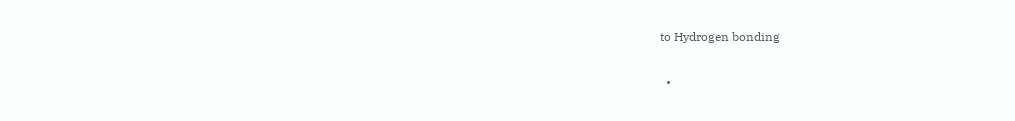to Hydrogen bonding

  •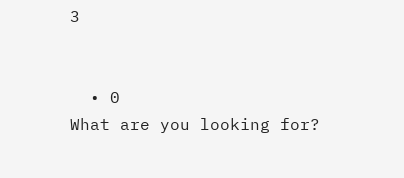3


  • 0
What are you looking for?